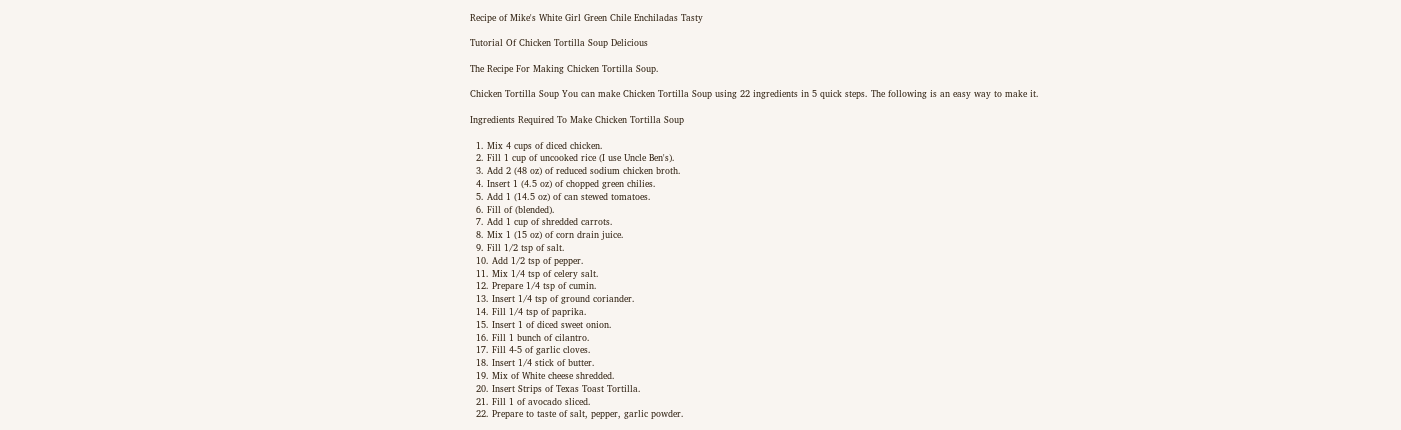Recipe of Mike's White Girl Green Chile Enchiladas Tasty

Tutorial Of Chicken Tortilla Soup Delicious

The Recipe For Making Chicken Tortilla Soup.

Chicken Tortilla Soup You can make Chicken Tortilla Soup using 22 ingredients in 5 quick steps. The following is an easy way to make it.

Ingredients Required To Make Chicken Tortilla Soup

  1. Mix 4 cups of diced chicken.
  2. Fill 1 cup of uncooked rice (I use Uncle Ben's).
  3. Add 2 (48 oz) of reduced sodium chicken broth.
  4. Insert 1 (4.5 oz) of chopped green chilies.
  5. Add 1 (14.5 oz) of can stewed tomatoes.
  6. Fill of (blended).
  7. Add 1 cup of shredded carrots.
  8. Mix 1 (15 oz) of corn drain juice.
  9. Fill 1/2 tsp of salt.
  10. Add 1/2 tsp of pepper.
  11. Mix 1/4 tsp of celery salt.
  12. Prepare 1/4 tsp of cumin.
  13. Insert 1/4 tsp of ground coriander.
  14. Fill 1/4 tsp of paprika.
  15. Insert 1 of diced sweet onion.
  16. Fill 1 bunch of cilantro.
  17. Fill 4-5 of garlic cloves.
  18. Insert 1/4 stick of butter.
  19. Mix of White cheese shredded.
  20. Insert Strips of Texas Toast Tortilla.
  21. Fill 1 of avocado sliced.
  22. Prepare to taste of salt, pepper, garlic powder.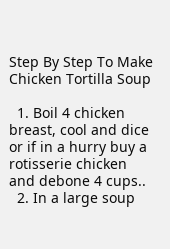Step By Step To Make Chicken Tortilla Soup

  1. Boil 4 chicken breast, cool and dice or if in a hurry buy a rotisserie chicken and debone 4 cups..
  2. In a large soup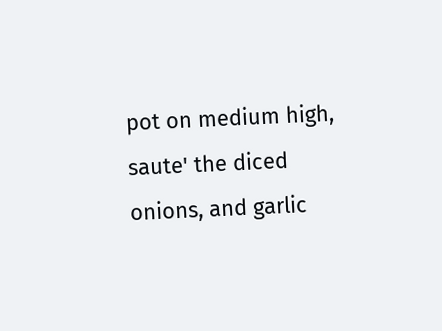pot on medium high, saute' the diced onions, and garlic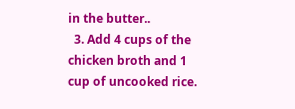in the butter..
  3. Add 4 cups of the chicken broth and 1 cup of uncooked rice.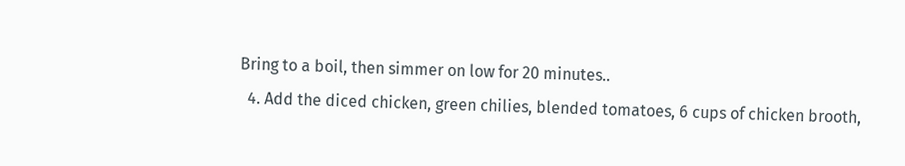Bring to a boil, then simmer on low for 20 minutes..
  4. Add the diced chicken, green chilies, blended tomatoes, 6 cups of chicken brooth,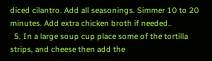diced cilantro. Add all seasonings. Simmer 10 to 20 minutes. Add extra chicken broth if needed..
  5. In a large soup cup place some of the tortilla strips, and cheese then add the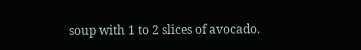soup with 1 to 2 slices of avocado.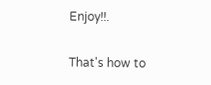Enjoy!!.

That's how to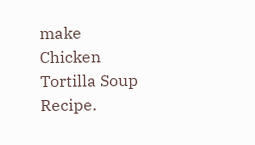make Chicken Tortilla Soup Recipe.